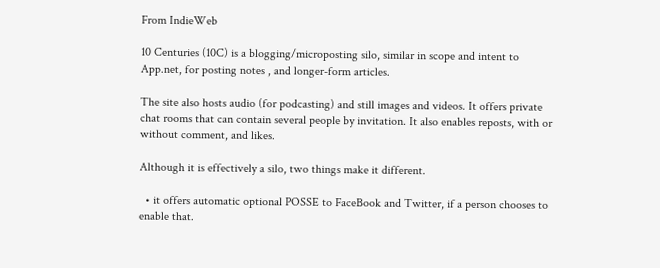From IndieWeb

10 Centuries (10C) is a blogging/microposting silo, similar in scope and intent to App.net, for posting notes , and longer-form articles.

The site also hosts audio (for podcasting) and still images and videos. It offers private chat rooms that can contain several people by invitation. It also enables reposts, with or without comment, and likes.

Although it is effectively a silo, two things make it different.

  • it offers automatic optional POSSE to FaceBook and Twitter, if a person chooses to enable that.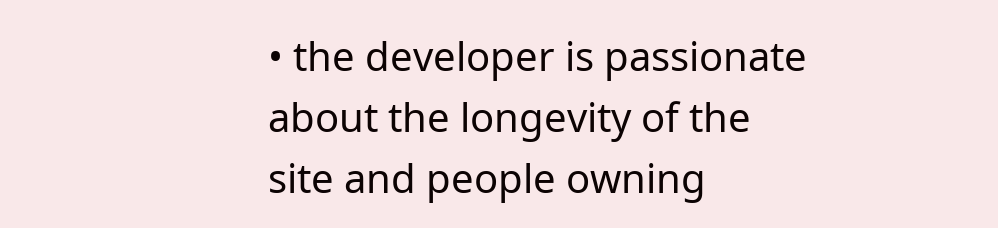• the developer is passionate about the longevity of the site and people owning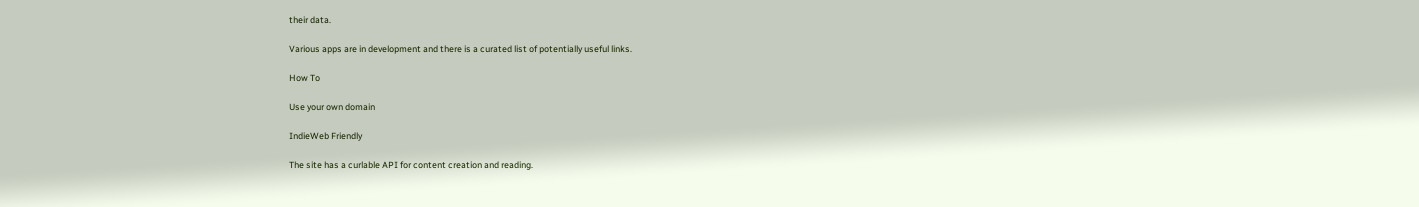their data.

Various apps are in development and there is a curated list of potentially useful links.

How To

Use your own domain

IndieWeb Friendly

The site has a curlable API for content creation and reading.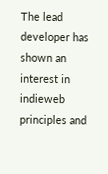The lead developer has shown an interest in indieweb principles and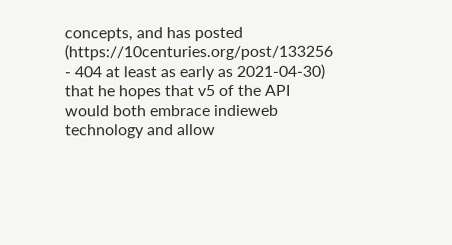concepts, and has posted (https://10centuries.org/post/133256 - 404 at least as early as 2021-04-30) that he hopes that v5 of the API would both embrace indieweb technology and allow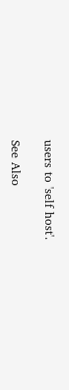users to 'self host'.

See Also